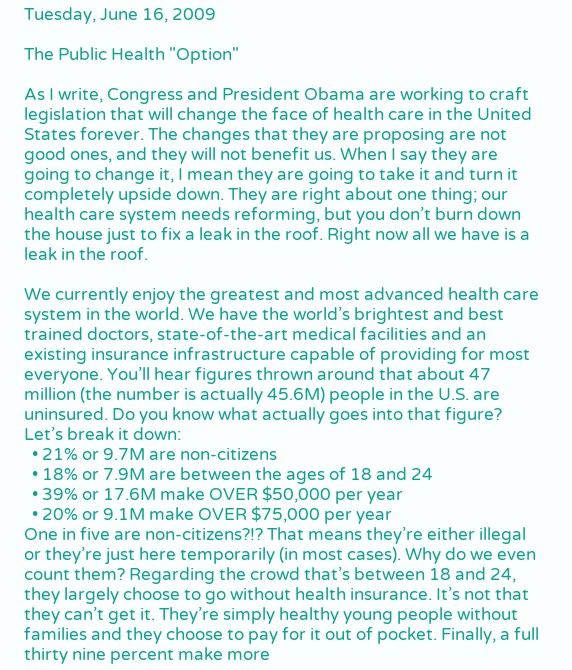Tuesday, June 16, 2009

The Public Health "Option"

As I write, Congress and President Obama are working to craft legislation that will change the face of health care in the United States forever. The changes that they are proposing are not good ones, and they will not benefit us. When I say they are going to change it, I mean they are going to take it and turn it completely upside down. They are right about one thing; our health care system needs reforming, but you don’t burn down the house just to fix a leak in the roof. Right now all we have is a leak in the roof.

We currently enjoy the greatest and most advanced health care system in the world. We have the world’s brightest and best trained doctors, state-of-the-art medical facilities and an existing insurance infrastructure capable of providing for most everyone. You’ll hear figures thrown around that about 47 million (the number is actually 45.6M) people in the U.S. are uninsured. Do you know what actually goes into that figure? Let’s break it down:
  • 21% or 9.7M are non-citizens
  • 18% or 7.9M are between the ages of 18 and 24
  • 39% or 17.6M make OVER $50,000 per year
  • 20% or 9.1M make OVER $75,000 per year
One in five are non-citizens?!? That means they’re either illegal or they’re just here temporarily (in most cases). Why do we even count them? Regarding the crowd that’s between 18 and 24, they largely choose to go without health insurance. It’s not that they can’t get it. They’re simply healthy young people without families and they choose to pay for it out of pocket. Finally, a full thirty nine percent make more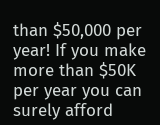than $50,000 per year! If you make more than $50K per year you can surely afford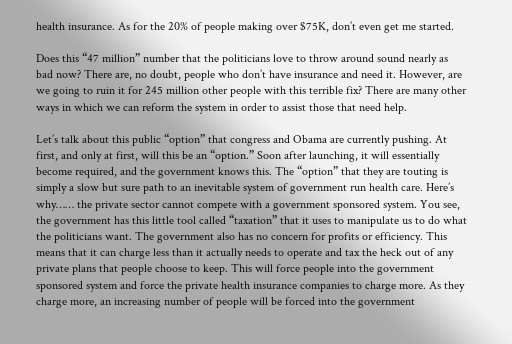health insurance. As for the 20% of people making over $75K, don’t even get me started.

Does this “47 million” number that the politicians love to throw around sound nearly as bad now? There are, no doubt, people who don’t have insurance and need it. However, are we going to ruin it for 245 million other people with this terrible fix? There are many other ways in which we can reform the system in order to assist those that need help.

Let’s talk about this public “option” that congress and Obama are currently pushing. At first, and only at first, will this be an “option.” Soon after launching, it will essentially become required, and the government knows this. The “option” that they are touting is simply a slow but sure path to an inevitable system of government run health care. Here’s why…… the private sector cannot compete with a government sponsored system. You see, the government has this little tool called “taxation” that it uses to manipulate us to do what the politicians want. The government also has no concern for profits or efficiency. This means that it can charge less than it actually needs to operate and tax the heck out of any private plans that people choose to keep. This will force people into the government sponsored system and force the private health insurance companies to charge more. As they charge more, an increasing number of people will be forced into the government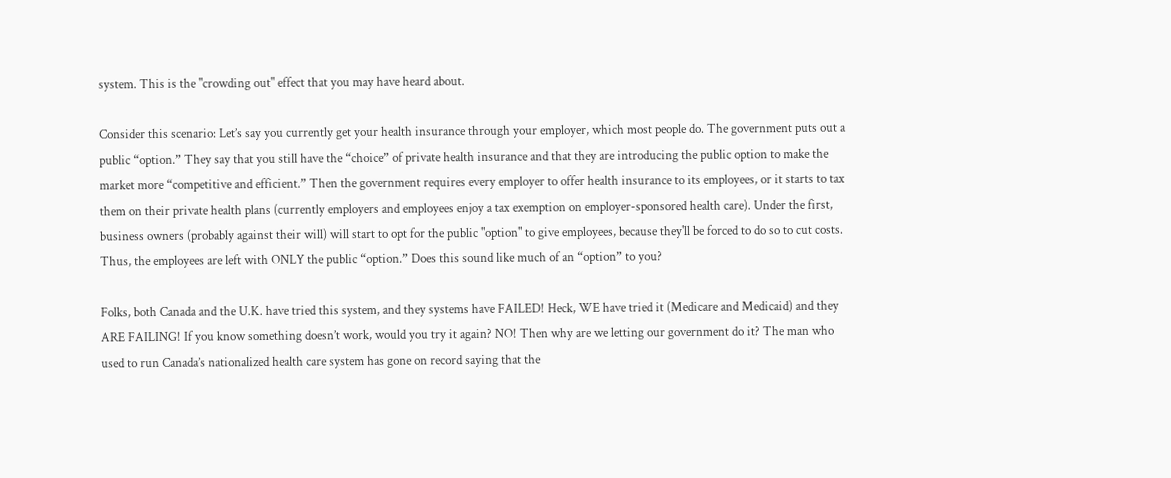system. This is the "crowding out" effect that you may have heard about.

Consider this scenario: Let’s say you currently get your health insurance through your employer, which most people do. The government puts out a public “option.” They say that you still have the “choice” of private health insurance and that they are introducing the public option to make the market more “competitive and efficient.” Then the government requires every employer to offer health insurance to its employees, or it starts to tax them on their private health plans (currently employers and employees enjoy a tax exemption on employer-sponsored health care). Under the first, business owners (probably against their will) will start to opt for the public "option" to give employees, because they'll be forced to do so to cut costs. Thus, the employees are left with ONLY the public “option.” Does this sound like much of an “option” to you?

Folks, both Canada and the U.K. have tried this system, and they systems have FAILED! Heck, WE have tried it (Medicare and Medicaid) and they ARE FAILING! If you know something doesn’t work, would you try it again? NO! Then why are we letting our government do it? The man who used to run Canada’s nationalized health care system has gone on record saying that the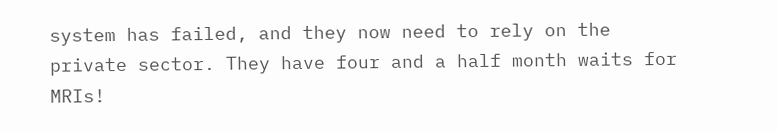system has failed, and they now need to rely on the private sector. They have four and a half month waits for MRIs!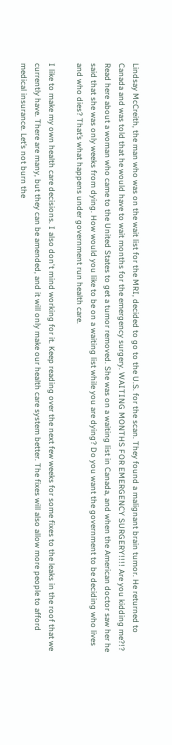Lindsay McCreith, the man who was on the wait list for the MRI, decided to go to the U.S. for the scan. They found a malignant brain tumor. He returned to Canada and was told that he would have to wait months for the emergency surgery. WAITING MONTHS FOR EMERGENCY SURGERY!!!! Are you kidding me?!? Read here about a woman who came to the United States to get a tumor removed. She was on a waiting list in Canada, and when the American doctor saw her he said that she was only weeks from dying. How would you like to be on a waiting list while you are dying? Do you want the government to be deciding who lives and who dies? That’s what happens under government run health care.

I like to make my own health care decisions. I also don't mind working for it. Keep reading over the next few weeks for some fixes to the leaks in the roof that we currently have. There are many, but they can be amended, and it will only make our health care system better. The fixes will also allow more people to afford medical insurance. Let’s not burn the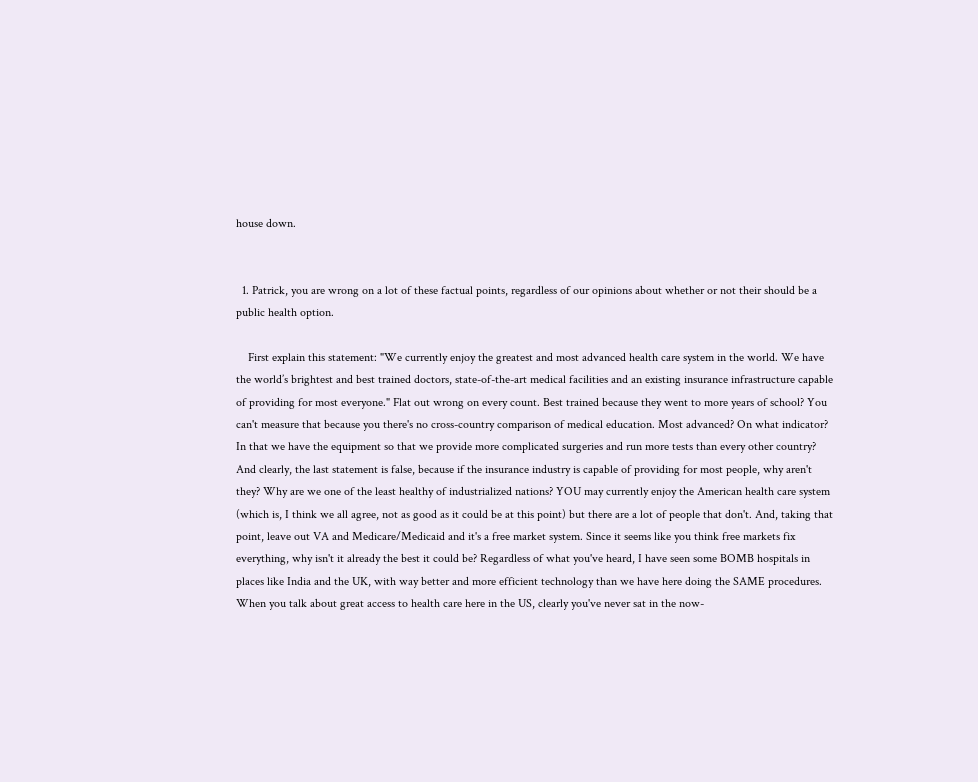house down.


  1. Patrick, you are wrong on a lot of these factual points, regardless of our opinions about whether or not their should be a public health option.

    First explain this statement: "We currently enjoy the greatest and most advanced health care system in the world. We have the world’s brightest and best trained doctors, state-of-the-art medical facilities and an existing insurance infrastructure capable of providing for most everyone." Flat out wrong on every count. Best trained because they went to more years of school? You can't measure that because you there's no cross-country comparison of medical education. Most advanced? On what indicator? In that we have the equipment so that we provide more complicated surgeries and run more tests than every other country? And clearly, the last statement is false, because if the insurance industry is capable of providing for most people, why aren't they? Why are we one of the least healthy of industrialized nations? YOU may currently enjoy the American health care system (which is, I think we all agree, not as good as it could be at this point) but there are a lot of people that don't. And, taking that point, leave out VA and Medicare/Medicaid and it's a free market system. Since it seems like you think free markets fix everything, why isn't it already the best it could be? Regardless of what you've heard, I have seen some BOMB hospitals in places like India and the UK, with way better and more efficient technology than we have here doing the SAME procedures. When you talk about great access to health care here in the US, clearly you've never sat in the now-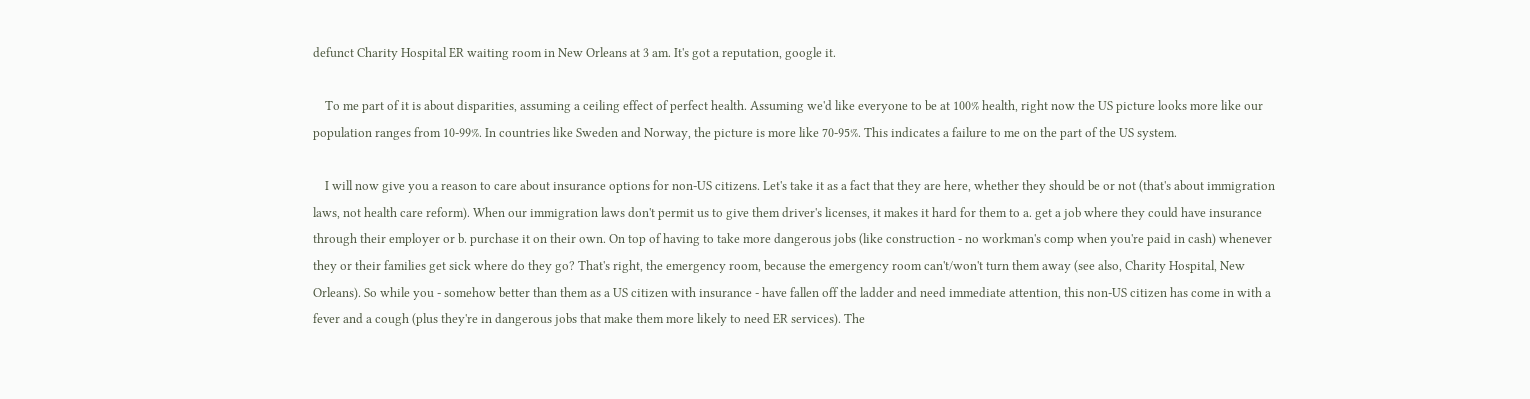defunct Charity Hospital ER waiting room in New Orleans at 3 am. It's got a reputation, google it.

    To me part of it is about disparities, assuming a ceiling effect of perfect health. Assuming we'd like everyone to be at 100% health, right now the US picture looks more like our population ranges from 10-99%. In countries like Sweden and Norway, the picture is more like 70-95%. This indicates a failure to me on the part of the US system.

    I will now give you a reason to care about insurance options for non-US citizens. Let's take it as a fact that they are here, whether they should be or not (that's about immigration laws, not health care reform). When our immigration laws don't permit us to give them driver's licenses, it makes it hard for them to a. get a job where they could have insurance through their employer or b. purchase it on their own. On top of having to take more dangerous jobs (like construction - no workman's comp when you're paid in cash) whenever they or their families get sick where do they go? That's right, the emergency room, because the emergency room can't/won't turn them away (see also, Charity Hospital, New Orleans). So while you - somehow better than them as a US citizen with insurance - have fallen off the ladder and need immediate attention, this non-US citizen has come in with a fever and a cough (plus they're in dangerous jobs that make them more likely to need ER services). The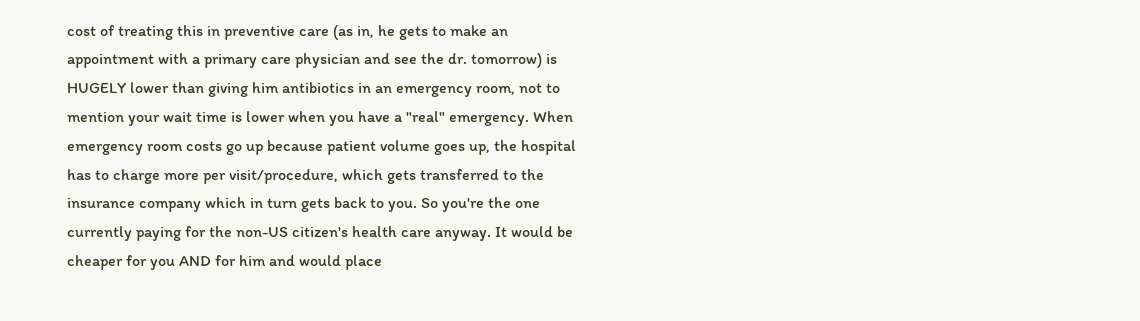cost of treating this in preventive care (as in, he gets to make an appointment with a primary care physician and see the dr. tomorrow) is HUGELY lower than giving him antibiotics in an emergency room, not to mention your wait time is lower when you have a "real" emergency. When emergency room costs go up because patient volume goes up, the hospital has to charge more per visit/procedure, which gets transferred to the insurance company which in turn gets back to you. So you're the one currently paying for the non-US citizen's health care anyway. It would be cheaper for you AND for him and would place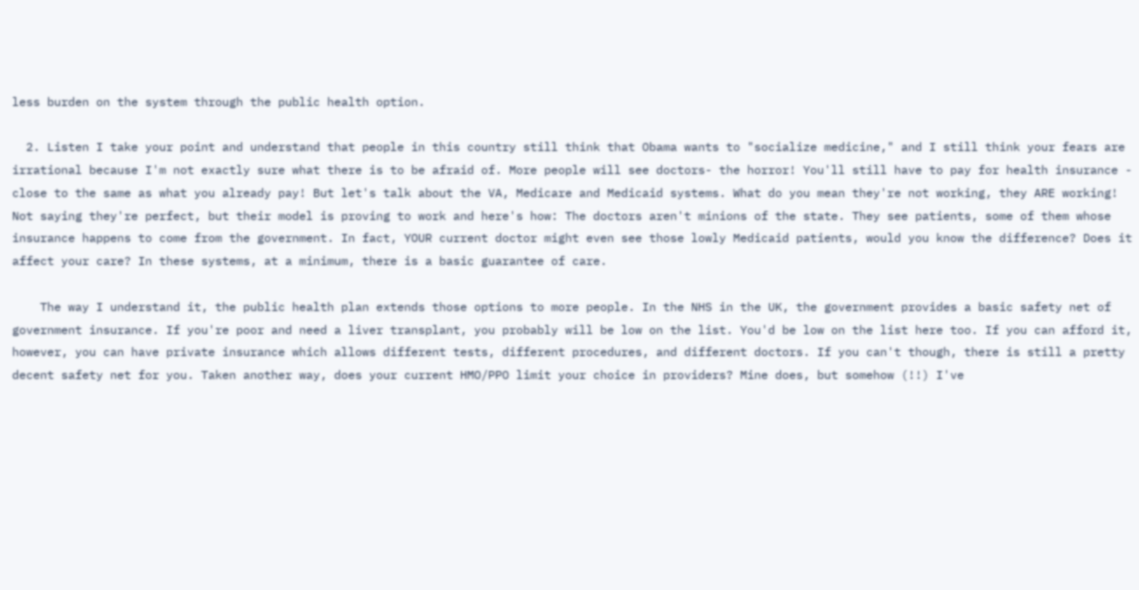less burden on the system through the public health option.

  2. Listen I take your point and understand that people in this country still think that Obama wants to "socialize medicine," and I still think your fears are irrational because I'm not exactly sure what there is to be afraid of. More people will see doctors- the horror! You'll still have to pay for health insurance - close to the same as what you already pay! But let's talk about the VA, Medicare and Medicaid systems. What do you mean they're not working, they ARE working! Not saying they're perfect, but their model is proving to work and here's how: The doctors aren't minions of the state. They see patients, some of them whose insurance happens to come from the government. In fact, YOUR current doctor might even see those lowly Medicaid patients, would you know the difference? Does it affect your care? In these systems, at a minimum, there is a basic guarantee of care.

    The way I understand it, the public health plan extends those options to more people. In the NHS in the UK, the government provides a basic safety net of government insurance. If you're poor and need a liver transplant, you probably will be low on the list. You'd be low on the list here too. If you can afford it, however, you can have private insurance which allows different tests, different procedures, and different doctors. If you can't though, there is still a pretty decent safety net for you. Taken another way, does your current HMO/PPO limit your choice in providers? Mine does, but somehow (!!) I've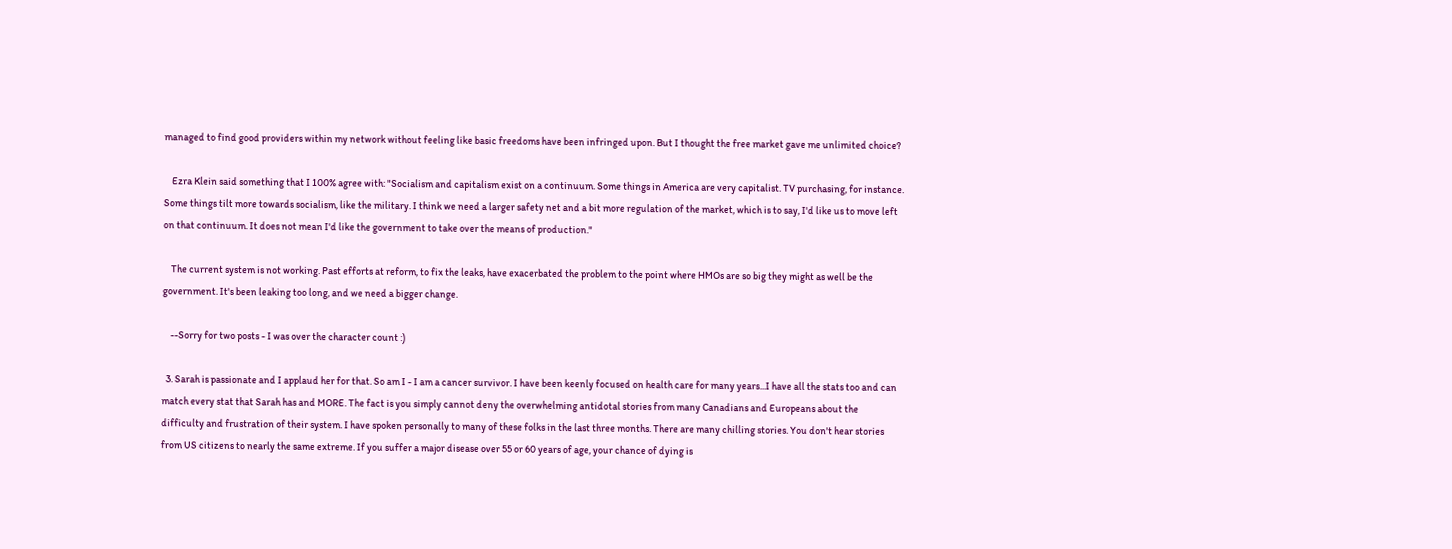managed to find good providers within my network without feeling like basic freedoms have been infringed upon. But I thought the free market gave me unlimited choice?

    Ezra Klein said something that I 100% agree with: "Socialism and capitalism exist on a continuum. Some things in America are very capitalist. TV purchasing, for instance. Some things tilt more towards socialism, like the military. I think we need a larger safety net and a bit more regulation of the market, which is to say, I'd like us to move left on that continuum. It does not mean I'd like the government to take over the means of production."

    The current system is not working. Past efforts at reform, to fix the leaks, have exacerbated the problem to the point where HMOs are so big they might as well be the government. It's been leaking too long, and we need a bigger change.

    --Sorry for two posts - I was over the character count :)

  3. Sarah is passionate and I applaud her for that. So am I - I am a cancer survivor. I have been keenly focused on health care for many years...I have all the stats too and can match every stat that Sarah has and MORE. The fact is you simply cannot deny the overwhelming antidotal stories from many Canadians and Europeans about the difficulty and frustration of their system. I have spoken personally to many of these folks in the last three months. There are many chilling stories. You don't hear stories from US citizens to nearly the same extreme. If you suffer a major disease over 55 or 60 years of age, your chance of dying is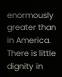enormously greater than in America. There is little dignity in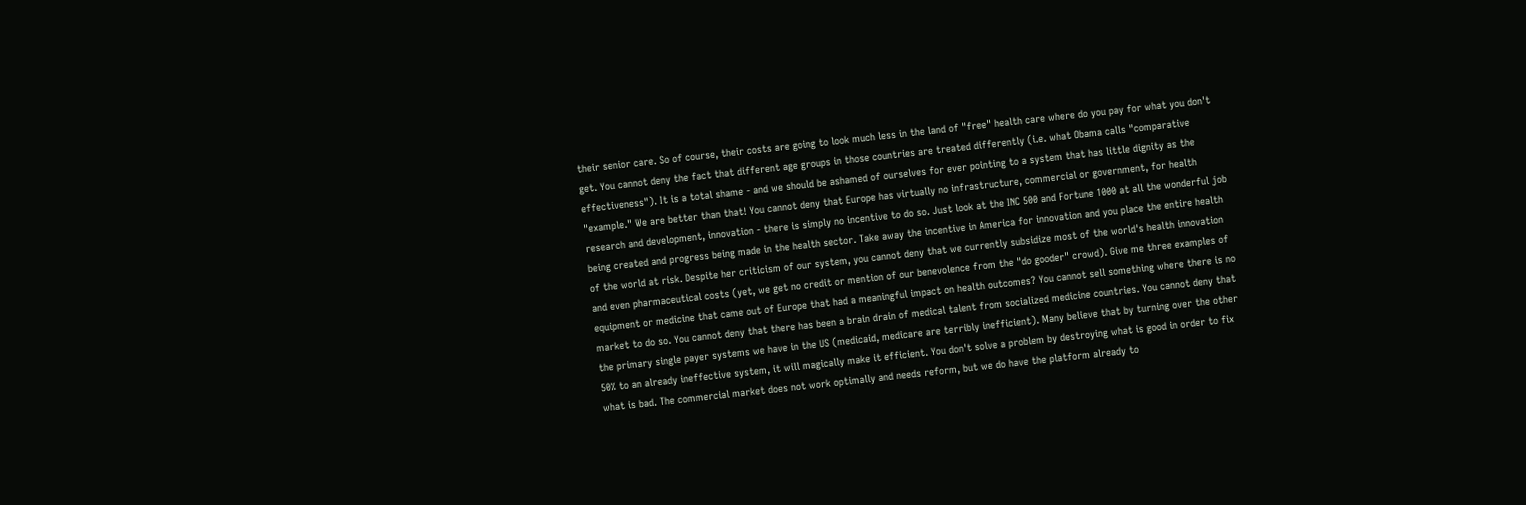their senior care. So of course, their costs are going to look much less in the land of "free" health care where do you pay for what you don't get. You cannot deny the fact that different age groups in those countries are treated differently (i.e. what Obama calls "comparative effectiveness"). It is a total shame - and we should be ashamed of ourselves for ever pointing to a system that has little dignity as the "example." We are better than that! You cannot deny that Europe has virtually no infrastructure, commercial or government, for health research and development, innovation - there is simply no incentive to do so. Just look at the INC 500 and Fortune 1000 at all the wonderful job being created and progress being made in the health sector. Take away the incentive in America for innovation and you place the entire health of the world at risk. Despite her criticism of our system, you cannot deny that we currently subsidize most of the world's health innovation and even pharmaceutical costs (yet, we get no credit or mention of our benevolence from the "do gooder" crowd). Give me three examples of equipment or medicine that came out of Europe that had a meaningful impact on health outcomes? You cannot sell something where there is no market to do so. You cannot deny that there has been a brain drain of medical talent from socialized medicine countries. You cannot deny that the primary single payer systems we have in the US (medicaid, medicare are terribly inefficient). Many believe that by turning over the other 50% to an already ineffective system, it will magically make it efficient. You don't solve a problem by destroying what is good in order to fix what is bad. The commercial market does not work optimally and needs reform, but we do have the platform already to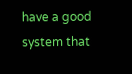have a good system that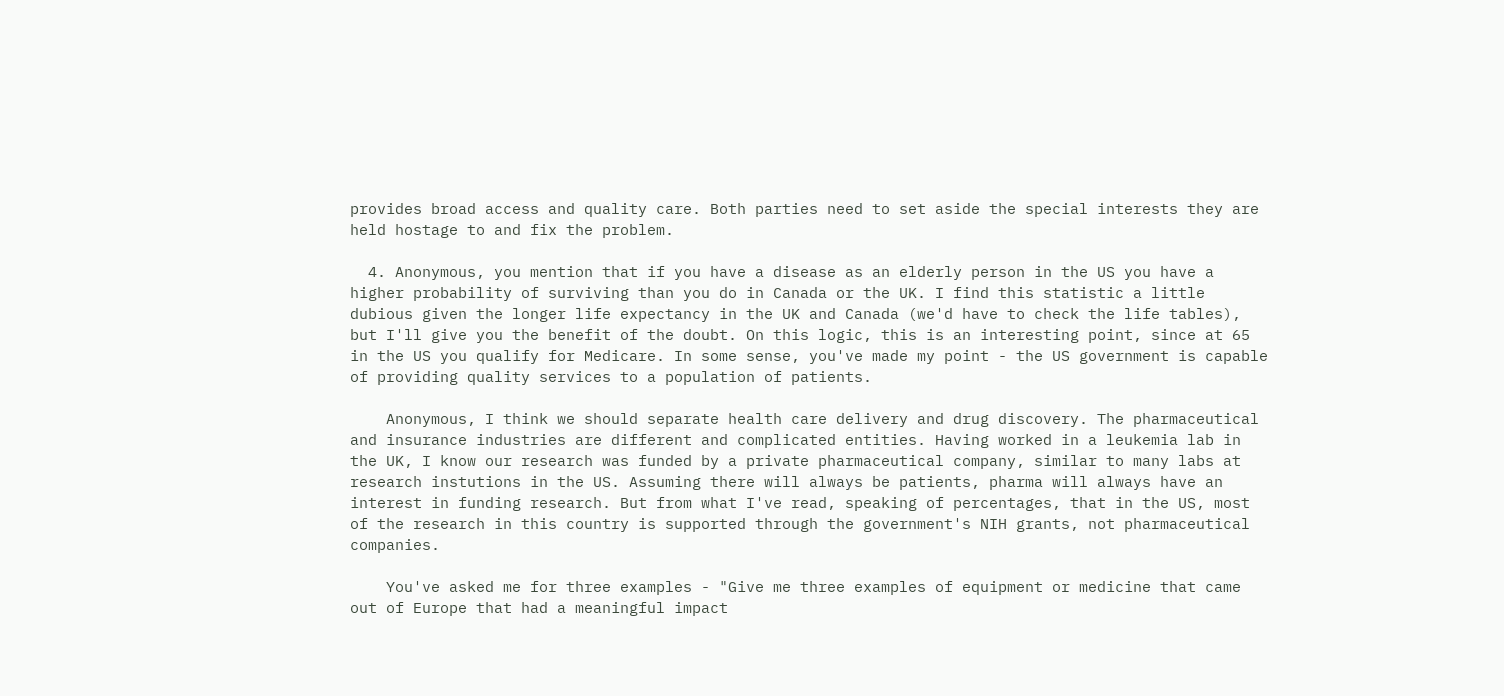provides broad access and quality care. Both parties need to set aside the special interests they are held hostage to and fix the problem.

  4. Anonymous, you mention that if you have a disease as an elderly person in the US you have a higher probability of surviving than you do in Canada or the UK. I find this statistic a little dubious given the longer life expectancy in the UK and Canada (we'd have to check the life tables), but I'll give you the benefit of the doubt. On this logic, this is an interesting point, since at 65 in the US you qualify for Medicare. In some sense, you've made my point - the US government is capable of providing quality services to a population of patients.

    Anonymous, I think we should separate health care delivery and drug discovery. The pharmaceutical and insurance industries are different and complicated entities. Having worked in a leukemia lab in the UK, I know our research was funded by a private pharmaceutical company, similar to many labs at research instutions in the US. Assuming there will always be patients, pharma will always have an interest in funding research. But from what I've read, speaking of percentages, that in the US, most of the research in this country is supported through the government's NIH grants, not pharmaceutical companies.

    You've asked me for three examples - "Give me three examples of equipment or medicine that came out of Europe that had a meaningful impact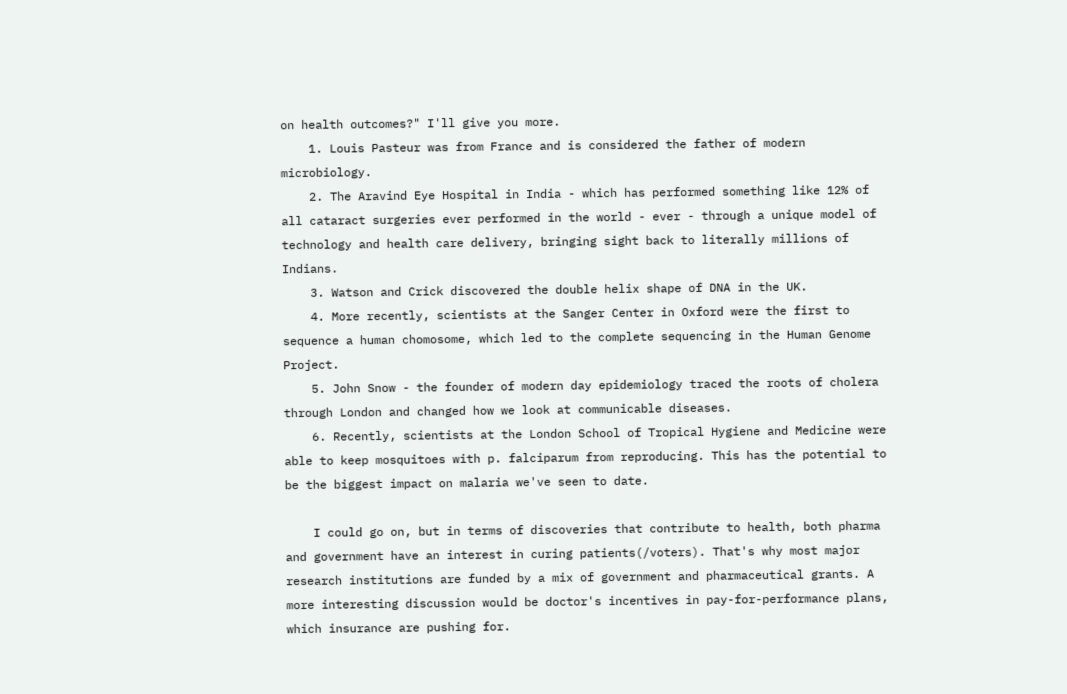on health outcomes?" I'll give you more.
    1. Louis Pasteur was from France and is considered the father of modern microbiology.
    2. The Aravind Eye Hospital in India - which has performed something like 12% of all cataract surgeries ever performed in the world - ever - through a unique model of technology and health care delivery, bringing sight back to literally millions of Indians.
    3. Watson and Crick discovered the double helix shape of DNA in the UK.
    4. More recently, scientists at the Sanger Center in Oxford were the first to sequence a human chomosome, which led to the complete sequencing in the Human Genome Project.
    5. John Snow - the founder of modern day epidemiology traced the roots of cholera through London and changed how we look at communicable diseases.
    6. Recently, scientists at the London School of Tropical Hygiene and Medicine were able to keep mosquitoes with p. falciparum from reproducing. This has the potential to be the biggest impact on malaria we've seen to date.

    I could go on, but in terms of discoveries that contribute to health, both pharma and government have an interest in curing patients(/voters). That's why most major research institutions are funded by a mix of government and pharmaceutical grants. A more interesting discussion would be doctor's incentives in pay-for-performance plans, which insurance are pushing for.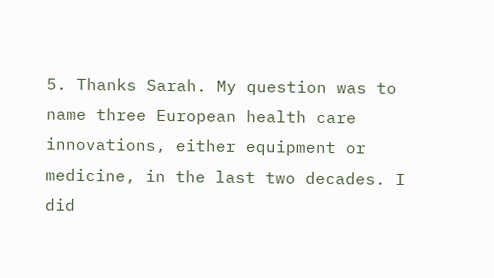5. Thanks Sarah. My question was to name three European health care innovations, either equipment or medicine, in the last two decades. I did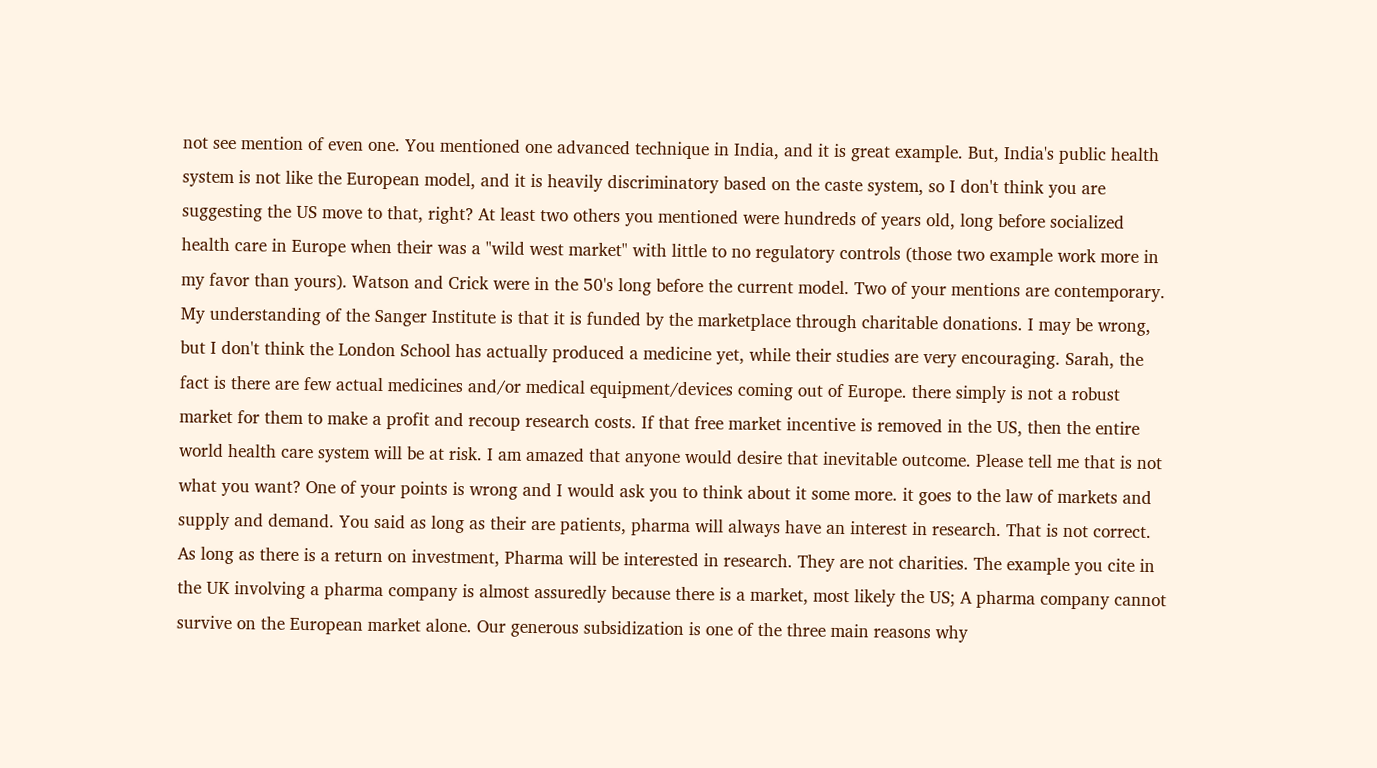not see mention of even one. You mentioned one advanced technique in India, and it is great example. But, India's public health system is not like the European model, and it is heavily discriminatory based on the caste system, so I don't think you are suggesting the US move to that, right? At least two others you mentioned were hundreds of years old, long before socialized health care in Europe when their was a "wild west market" with little to no regulatory controls (those two example work more in my favor than yours). Watson and Crick were in the 50's long before the current model. Two of your mentions are contemporary. My understanding of the Sanger Institute is that it is funded by the marketplace through charitable donations. I may be wrong, but I don't think the London School has actually produced a medicine yet, while their studies are very encouraging. Sarah, the fact is there are few actual medicines and/or medical equipment/devices coming out of Europe. there simply is not a robust market for them to make a profit and recoup research costs. If that free market incentive is removed in the US, then the entire world health care system will be at risk. I am amazed that anyone would desire that inevitable outcome. Please tell me that is not what you want? One of your points is wrong and I would ask you to think about it some more. it goes to the law of markets and supply and demand. You said as long as their are patients, pharma will always have an interest in research. That is not correct. As long as there is a return on investment, Pharma will be interested in research. They are not charities. The example you cite in the UK involving a pharma company is almost assuredly because there is a market, most likely the US; A pharma company cannot survive on the European market alone. Our generous subsidization is one of the three main reasons why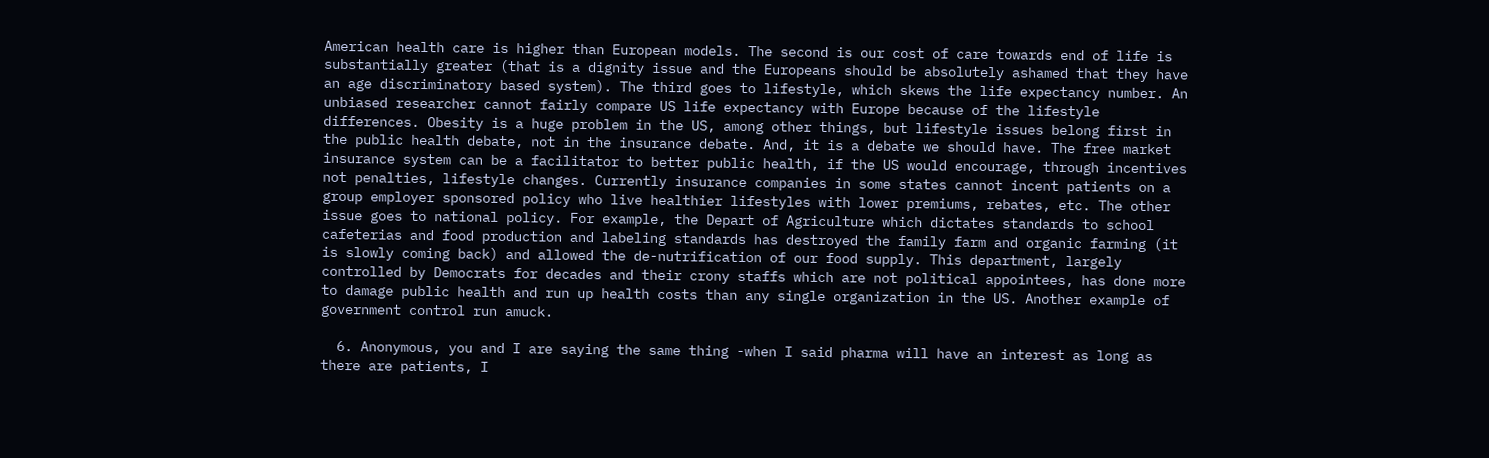American health care is higher than European models. The second is our cost of care towards end of life is substantially greater (that is a dignity issue and the Europeans should be absolutely ashamed that they have an age discriminatory based system). The third goes to lifestyle, which skews the life expectancy number. An unbiased researcher cannot fairly compare US life expectancy with Europe because of the lifestyle differences. Obesity is a huge problem in the US, among other things, but lifestyle issues belong first in the public health debate, not in the insurance debate. And, it is a debate we should have. The free market insurance system can be a facilitator to better public health, if the US would encourage, through incentives not penalties, lifestyle changes. Currently insurance companies in some states cannot incent patients on a group employer sponsored policy who live healthier lifestyles with lower premiums, rebates, etc. The other issue goes to national policy. For example, the Depart of Agriculture which dictates standards to school cafeterias and food production and labeling standards has destroyed the family farm and organic farming (it is slowly coming back) and allowed the de-nutrification of our food supply. This department, largely controlled by Democrats for decades and their crony staffs which are not political appointees, has done more to damage public health and run up health costs than any single organization in the US. Another example of government control run amuck.

  6. Anonymous, you and I are saying the same thing -when I said pharma will have an interest as long as there are patients, I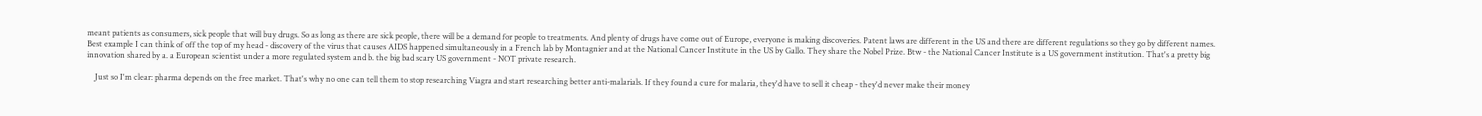meant patients as consumers, sick people that will buy drugs. So as long as there are sick people, there will be a demand for people to treatments. And plenty of drugs have come out of Europe, everyone is making discoveries. Patent laws are different in the US and there are different regulations so they go by different names. Best example I can think of off the top of my head - discovery of the virus that causes AIDS happened simultaneously in a French lab by Montagnier and at the National Cancer Institute in the US by Gallo. They share the Nobel Prize. Btw - the National Cancer Institute is a US government institution. That's a pretty big innovation shared by a. a European scientist under a more regulated system and b. the big bad scary US government - NOT private research.

    Just so I'm clear: pharma depends on the free market. That's why no one can tell them to stop researching Viagra and start researching better anti-malarials. If they found a cure for malaria, they'd have to sell it cheap - they'd never make their money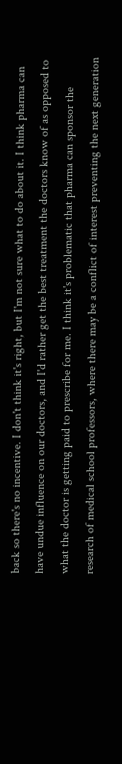back so there's no incentive. I don't think it's right, but I'm not sure what to do about it. I think pharma can have undue influence on our doctors, and I'd rather get the best treatment the doctors know of as opposed to what the doctor is getting paid to prescribe for me. I think it's problematic that pharma can sponsor the research of medical school professors, where there may be a conflict of interest preventing the next generation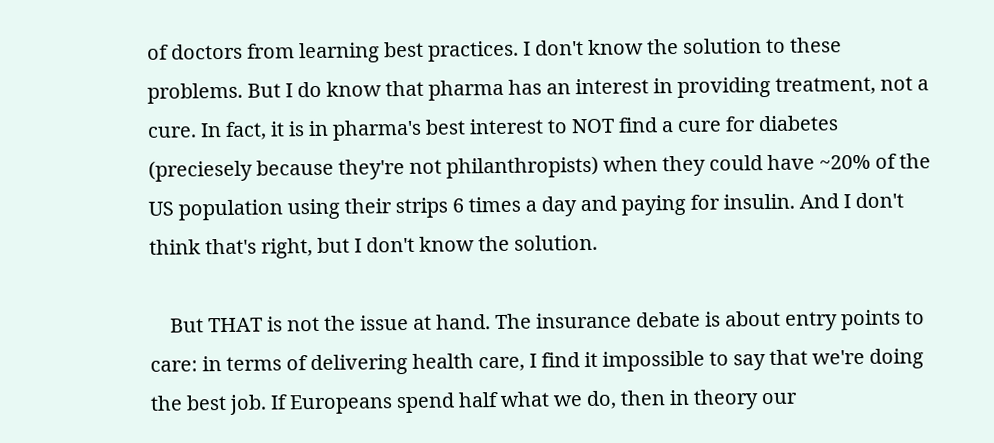of doctors from learning best practices. I don't know the solution to these problems. But I do know that pharma has an interest in providing treatment, not a cure. In fact, it is in pharma's best interest to NOT find a cure for diabetes (preciesely because they're not philanthropists) when they could have ~20% of the US population using their strips 6 times a day and paying for insulin. And I don't think that's right, but I don't know the solution.

    But THAT is not the issue at hand. The insurance debate is about entry points to care: in terms of delivering health care, I find it impossible to say that we're doing the best job. If Europeans spend half what we do, then in theory our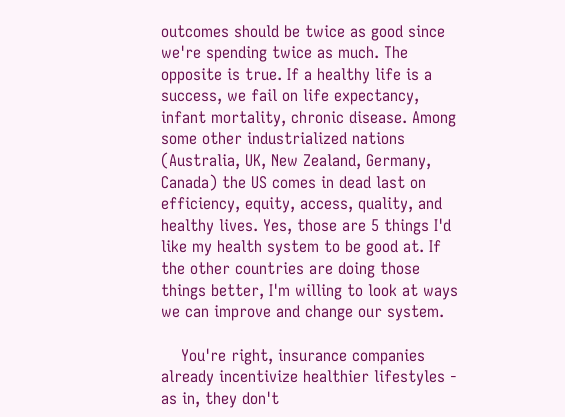outcomes should be twice as good since we're spending twice as much. The opposite is true. If a healthy life is a success, we fail on life expectancy, infant mortality, chronic disease. Among some other industrialized nations (Australia, UK, New Zealand, Germany, Canada) the US comes in dead last on efficiency, equity, access, quality, and healthy lives. Yes, those are 5 things I'd like my health system to be good at. If the other countries are doing those things better, I'm willing to look at ways we can improve and change our system.

    You're right, insurance companies already incentivize healthier lifestyles - as in, they don't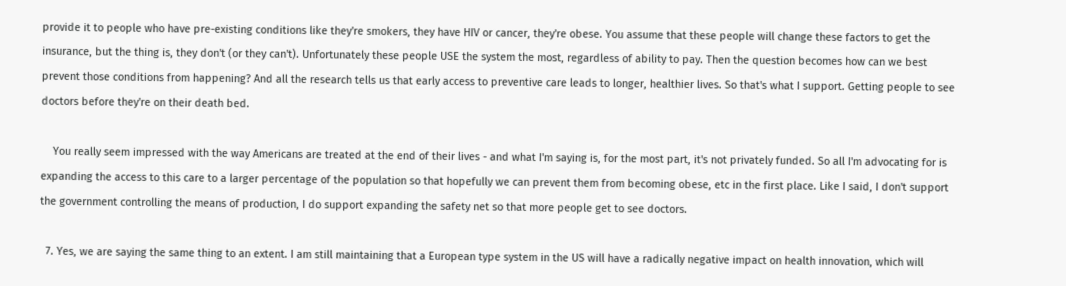provide it to people who have pre-existing conditions like they're smokers, they have HIV or cancer, they're obese. You assume that these people will change these factors to get the insurance, but the thing is, they don't (or they can't). Unfortunately these people USE the system the most, regardless of ability to pay. Then the question becomes how can we best prevent those conditions from happening? And all the research tells us that early access to preventive care leads to longer, healthier lives. So that's what I support. Getting people to see doctors before they're on their death bed.

    You really seem impressed with the way Americans are treated at the end of their lives - and what I'm saying is, for the most part, it's not privately funded. So all I'm advocating for is expanding the access to this care to a larger percentage of the population so that hopefully we can prevent them from becoming obese, etc in the first place. Like I said, I don't support the government controlling the means of production, I do support expanding the safety net so that more people get to see doctors.

  7. Yes, we are saying the same thing to an extent. I am still maintaining that a European type system in the US will have a radically negative impact on health innovation, which will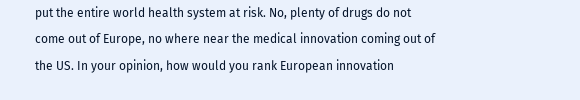put the entire world health system at risk. No, plenty of drugs do not come out of Europe, no where near the medical innovation coming out of the US. In your opinion, how would you rank European innovation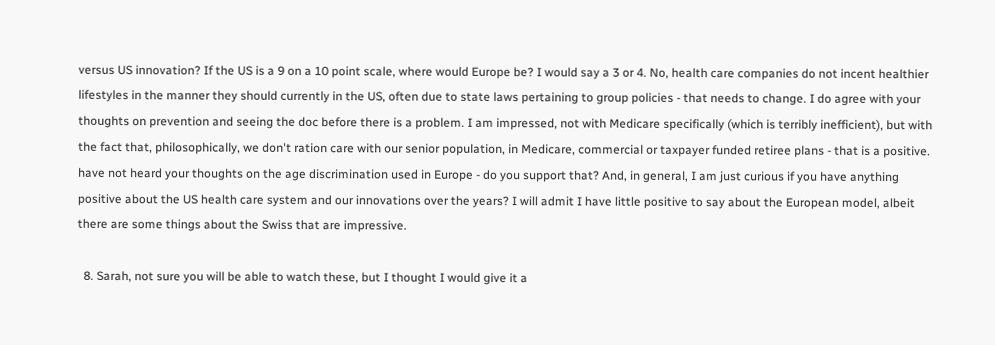versus US innovation? If the US is a 9 on a 10 point scale, where would Europe be? I would say a 3 or 4. No, health care companies do not incent healthier lifestyles in the manner they should currently in the US, often due to state laws pertaining to group policies - that needs to change. I do agree with your thoughts on prevention and seeing the doc before there is a problem. I am impressed, not with Medicare specifically (which is terribly inefficient), but with the fact that, philosophically, we don't ration care with our senior population, in Medicare, commercial or taxpayer funded retiree plans - that is a positive. have not heard your thoughts on the age discrimination used in Europe - do you support that? And, in general, I am just curious if you have anything positive about the US health care system and our innovations over the years? I will admit I have little positive to say about the European model, albeit there are some things about the Swiss that are impressive.

  8. Sarah, not sure you will be able to watch these, but I thought I would give it a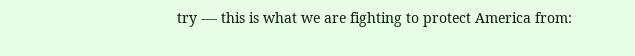try ---- this is what we are fighting to protect America from: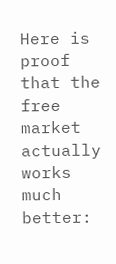Here is proof that the free market actually works much better: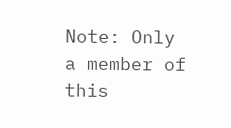Note: Only a member of this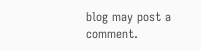blog may post a comment.